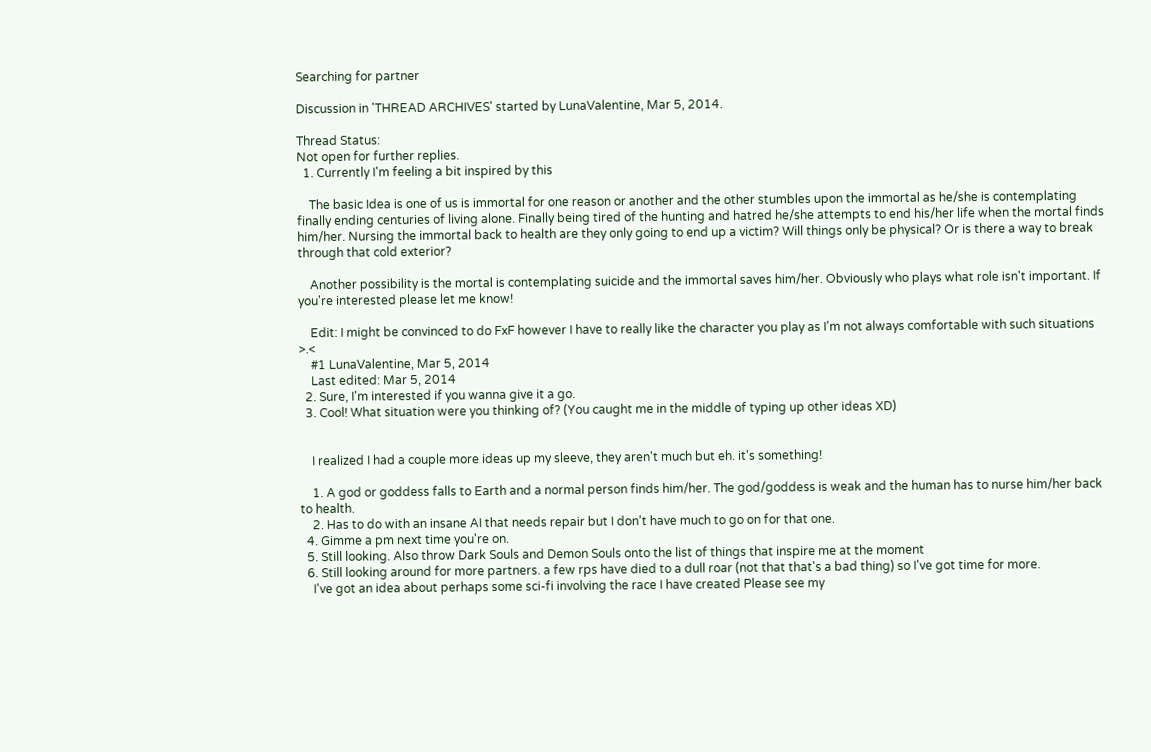Searching for partner

Discussion in 'THREAD ARCHIVES' started by LunaValentine, Mar 5, 2014.

Thread Status:
Not open for further replies.
  1. Currently I'm feeling a bit inspired by this

    The basic Idea is one of us is immortal for one reason or another and the other stumbles upon the immortal as he/she is contemplating finally ending centuries of living alone. Finally being tired of the hunting and hatred he/she attempts to end his/her life when the mortal finds him/her. Nursing the immortal back to health are they only going to end up a victim? Will things only be physical? Or is there a way to break through that cold exterior?

    Another possibility is the mortal is contemplating suicide and the immortal saves him/her. Obviously who plays what role isn't important. If you're interested please let me know!

    Edit: I might be convinced to do FxF however I have to really like the character you play as I'm not always comfortable with such situations >.<
    #1 LunaValentine, Mar 5, 2014
    Last edited: Mar 5, 2014
  2. Sure, I'm interested if you wanna give it a go.
  3. Cool! What situation were you thinking of? (You caught me in the middle of typing up other ideas XD)


    I realized I had a couple more ideas up my sleeve, they aren't much but eh. it's something!

    1. A god or goddess falls to Earth and a normal person finds him/her. The god/goddess is weak and the human has to nurse him/her back to health.
    2. Has to do with an insane AI that needs repair but I don't have much to go on for that one.
  4. Gimme a pm next time you're on.
  5. Still looking. Also throw Dark Souls and Demon Souls onto the list of things that inspire me at the moment
  6. Still looking around for more partners. a few rps have died to a dull roar (not that that's a bad thing) so I've got time for more.
    I've got an idea about perhaps some sci-fi involving the race I have created Please see my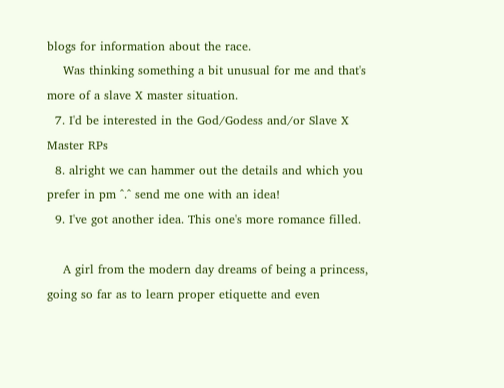blogs for information about the race.
    Was thinking something a bit unusual for me and that's more of a slave X master situation.
  7. I'd be interested in the God/Godess and/or Slave X Master RPs
  8. alright we can hammer out the details and which you prefer in pm ^.^ send me one with an idea!
  9. I've got another idea. This one's more romance filled.

    A girl from the modern day dreams of being a princess, going so far as to learn proper etiquette and even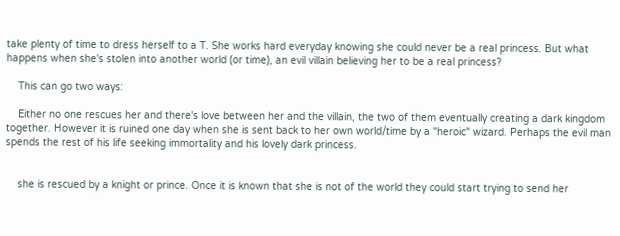take plenty of time to dress herself to a T. She works hard everyday knowing she could never be a real princess. But what happens when she's stolen into another world (or time), an evil villain believing her to be a real princess?

    This can go two ways:

    Either no one rescues her and there's love between her and the villain, the two of them eventually creating a dark kingdom together. However it is ruined one day when she is sent back to her own world/time by a "heroic" wizard. Perhaps the evil man spends the rest of his life seeking immortality and his lovely dark princess.


    she is rescued by a knight or prince. Once it is known that she is not of the world they could start trying to send her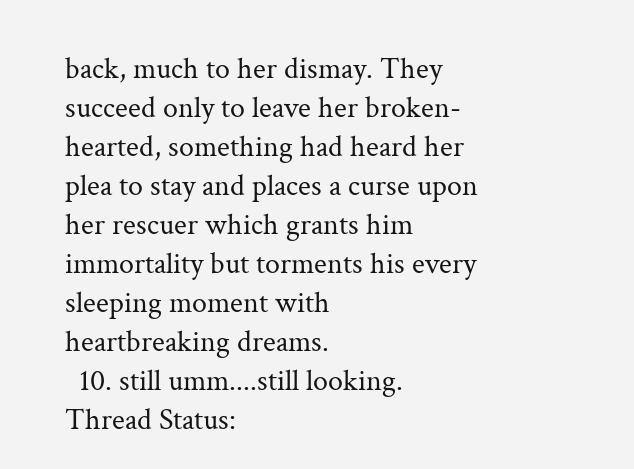back, much to her dismay. They succeed only to leave her broken-hearted, something had heard her plea to stay and places a curse upon her rescuer which grants him immortality but torments his every sleeping moment with heartbreaking dreams.
  10. still umm....still looking.
Thread Status: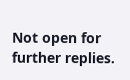Not open for further replies.